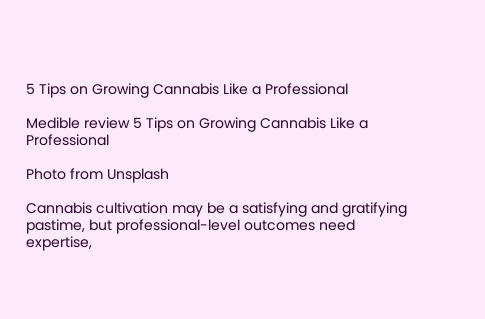5 Tips on Growing Cannabis Like a Professional

Medible review 5 Tips on Growing Cannabis Like a Professional

Photo from Unsplash

Cannabis cultivation may be a satisfying and gratifying pastime, but professional-level outcomes need expertise,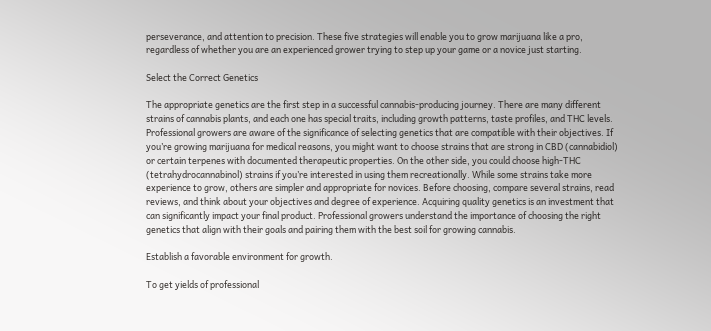perseverance, and attention to precision. These five strategies will enable you to grow marijuana like a pro, regardless of whether you are an experienced grower trying to step up your game or a novice just starting.

Select the Correct Genetics

The appropriate genetics are the first step in a successful cannabis-producing journey. There are many different strains of cannabis plants, and each one has special traits, including growth patterns, taste profiles, and THC levels. Professional growers are aware of the significance of selecting genetics that are compatible with their objectives. If you’re growing marijuana for medical reasons, you might want to choose strains that are strong in CBD (cannabidiol) or certain terpenes with documented therapeutic properties. On the other side, you could choose high-THC (tetrahydrocannabinol) strains if you’re interested in using them recreationally. While some strains take more experience to grow, others are simpler and appropriate for novices. Before choosing, compare several strains, read reviews, and think about your objectives and degree of experience. Acquiring quality genetics is an investment that can significantly impact your final product. Professional growers understand the importance of choosing the right genetics that align with their goals and pairing them with the best soil for growing cannabis.

Establish a favorable environment for growth.

To get yields of professional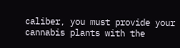caliber, you must provide your cannabis plants with the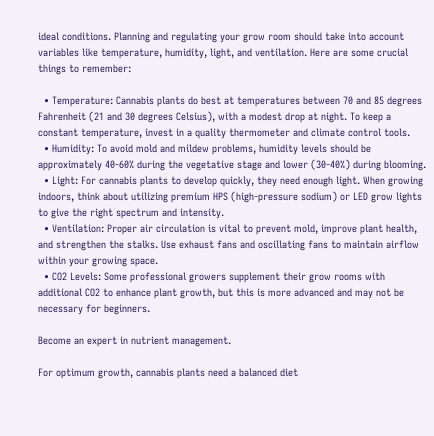ideal conditions. Planning and regulating your grow room should take into account variables like temperature, humidity, light, and ventilation. Here are some crucial things to remember:

  • Temperature: Cannabis plants do best at temperatures between 70 and 85 degrees Fahrenheit (21 and 30 degrees Celsius), with a modest drop at night. To keep a constant temperature, invest in a quality thermometer and climate control tools.
  • Humidity: To avoid mold and mildew problems, humidity levels should be approximately 40-60% during the vegetative stage and lower (30-40%) during blooming.
  • Light: For cannabis plants to develop quickly, they need enough light. When growing indoors, think about utilizing premium HPS (high-pressure sodium) or LED grow lights to give the right spectrum and intensity.
  • Ventilation: Proper air circulation is vital to prevent mold, improve plant health, and strengthen the stalks. Use exhaust fans and oscillating fans to maintain airflow within your growing space.
  • CO2 Levels: Some professional growers supplement their grow rooms with additional CO2 to enhance plant growth, but this is more advanced and may not be necessary for beginners.

Become an expert in nutrient management.

For optimum growth, cannabis plants need a balanced diet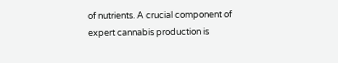of nutrients. A crucial component of expert cannabis production is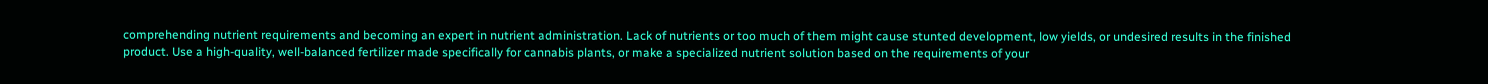comprehending nutrient requirements and becoming an expert in nutrient administration. Lack of nutrients or too much of them might cause stunted development, low yields, or undesired results in the finished product. Use a high-quality, well-balanced fertilizer made specifically for cannabis plants, or make a specialized nutrient solution based on the requirements of your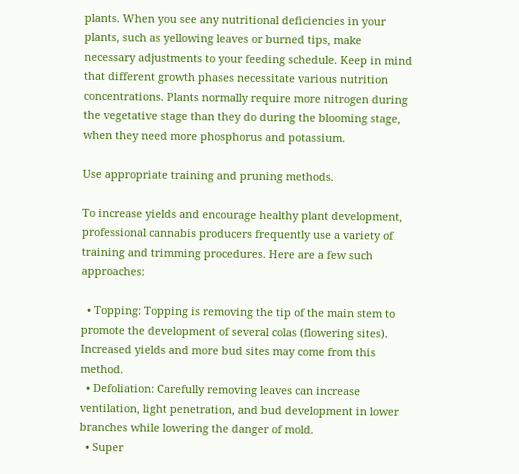plants. When you see any nutritional deficiencies in your plants, such as yellowing leaves or burned tips, make necessary adjustments to your feeding schedule. Keep in mind that different growth phases necessitate various nutrition concentrations. Plants normally require more nitrogen during the vegetative stage than they do during the blooming stage, when they need more phosphorus and potassium.

Use appropriate training and pruning methods.

To increase yields and encourage healthy plant development, professional cannabis producers frequently use a variety of training and trimming procedures. Here are a few such approaches:

  • Topping: Topping is removing the tip of the main stem to promote the development of several colas (flowering sites). Increased yields and more bud sites may come from this method.
  • Defoliation: Carefully removing leaves can increase ventilation, light penetration, and bud development in lower branches while lowering the danger of mold.
  • Super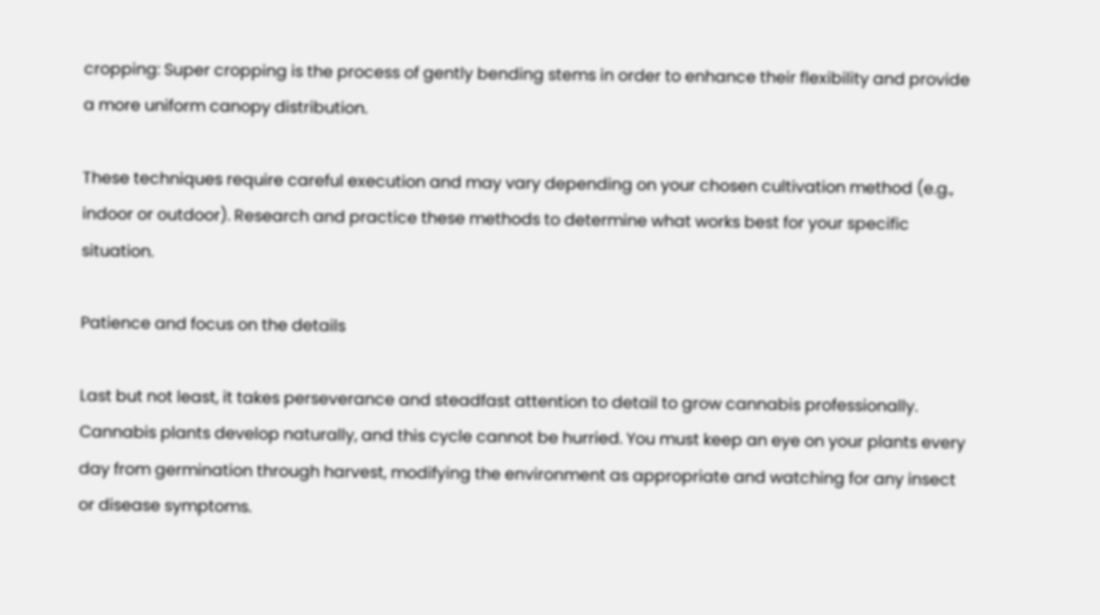cropping: Super cropping is the process of gently bending stems in order to enhance their flexibility and provide a more uniform canopy distribution.

These techniques require careful execution and may vary depending on your chosen cultivation method (e.g., indoor or outdoor). Research and practice these methods to determine what works best for your specific situation.

Patience and focus on the details

Last but not least, it takes perseverance and steadfast attention to detail to grow cannabis professionally. Cannabis plants develop naturally, and this cycle cannot be hurried. You must keep an eye on your plants every day from germination through harvest, modifying the environment as appropriate and watching for any insect or disease symptoms.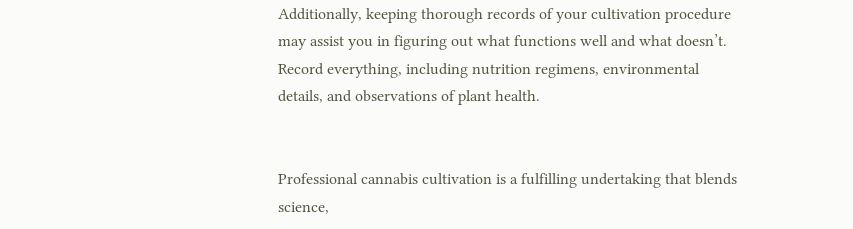Additionally, keeping thorough records of your cultivation procedure may assist you in figuring out what functions well and what doesn’t. Record everything, including nutrition regimens, environmental details, and observations of plant health.


Professional cannabis cultivation is a fulfilling undertaking that blends science,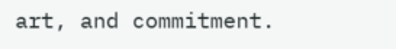art, and commitment.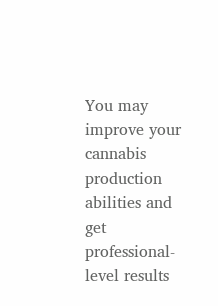You may improve your cannabis production abilities and get professional-level results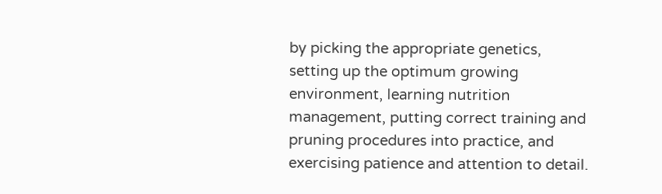by picking the appropriate genetics, setting up the optimum growing environment, learning nutrition management, putting correct training and pruning procedures into practice, and exercising patience and attention to detail.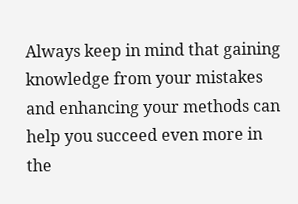Always keep in mind that gaining knowledge from your mistakes and enhancing your methods can help you succeed even more in the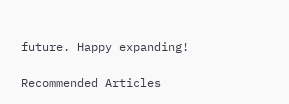future. Happy expanding!

Recommended Articles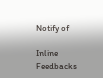Notify of

Inline Feedbacks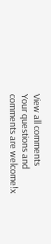View all comments
Your questions and comments are welcome!x